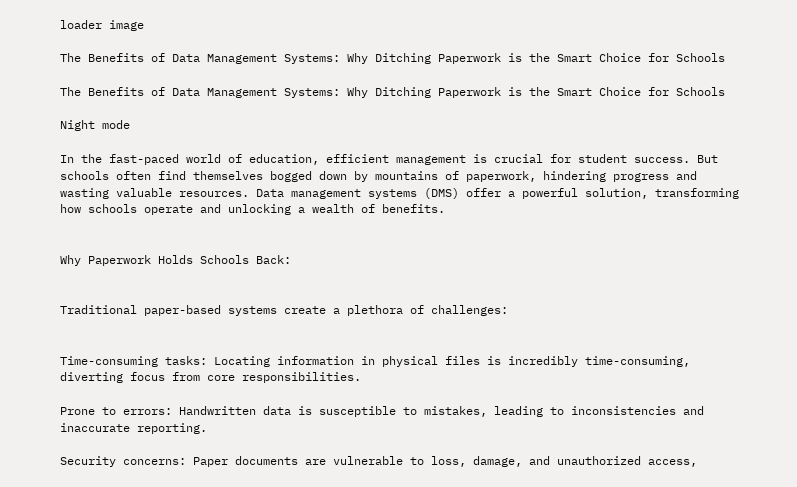loader image

The Benefits of Data Management Systems: Why Ditching Paperwork is the Smart Choice for Schools

The Benefits of Data Management Systems: Why Ditching Paperwork is the Smart Choice for Schools

Night mode

In the fast-paced world of education, efficient management is crucial for student success. But schools often find themselves bogged down by mountains of paperwork, hindering progress and wasting valuable resources. Data management systems (DMS) offer a powerful solution, transforming how schools operate and unlocking a wealth of benefits.


Why Paperwork Holds Schools Back:


Traditional paper-based systems create a plethora of challenges:


Time-consuming tasks: Locating information in physical files is incredibly time-consuming, diverting focus from core responsibilities.

Prone to errors: Handwritten data is susceptible to mistakes, leading to inconsistencies and inaccurate reporting.

Security concerns: Paper documents are vulnerable to loss, damage, and unauthorized access,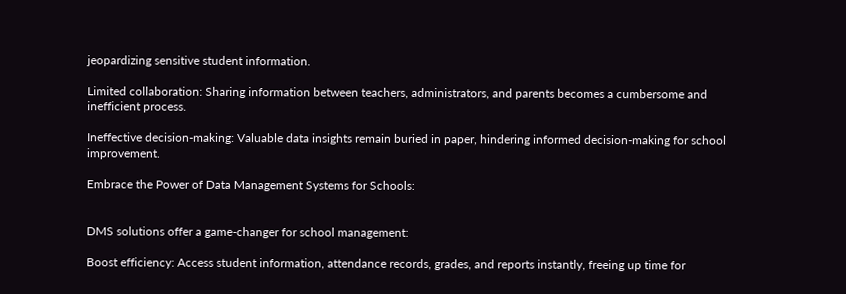jeopardizing sensitive student information.

Limited collaboration: Sharing information between teachers, administrators, and parents becomes a cumbersome and inefficient process.

Ineffective decision-making: Valuable data insights remain buried in paper, hindering informed decision-making for school improvement.

Embrace the Power of Data Management Systems for Schools:


DMS solutions offer a game-changer for school management:

Boost efficiency: Access student information, attendance records, grades, and reports instantly, freeing up time for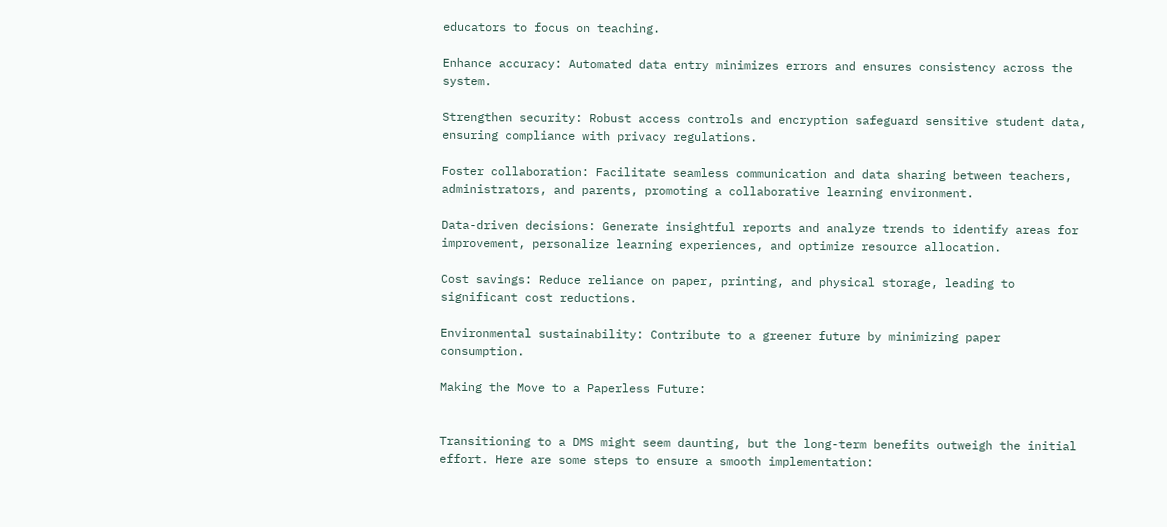educators to focus on teaching.

Enhance accuracy: Automated data entry minimizes errors and ensures consistency across the system.

Strengthen security: Robust access controls and encryption safeguard sensitive student data, ensuring compliance with privacy regulations.

Foster collaboration: Facilitate seamless communication and data sharing between teachers, administrators, and parents, promoting a collaborative learning environment.

Data-driven decisions: Generate insightful reports and analyze trends to identify areas for improvement, personalize learning experiences, and optimize resource allocation.

Cost savings: Reduce reliance on paper, printing, and physical storage, leading to significant cost reductions.

Environmental sustainability: Contribute to a greener future by minimizing paper consumption.

Making the Move to a Paperless Future:


Transitioning to a DMS might seem daunting, but the long-term benefits outweigh the initial effort. Here are some steps to ensure a smooth implementation: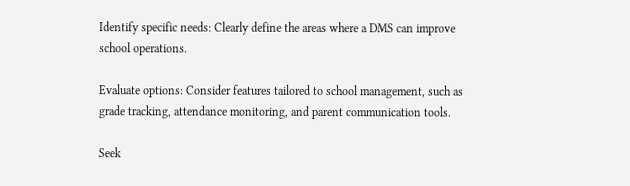Identify specific needs: Clearly define the areas where a DMS can improve school operations.

Evaluate options: Consider features tailored to school management, such as grade tracking, attendance monitoring, and parent communication tools.

Seek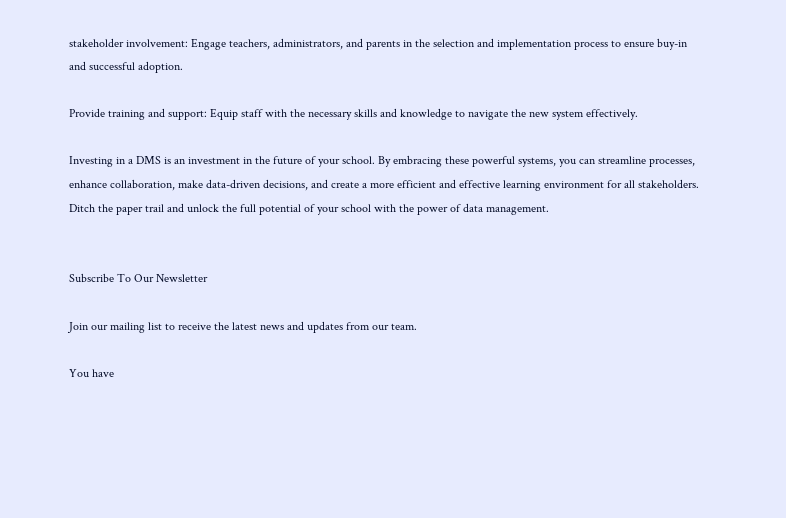stakeholder involvement: Engage teachers, administrators, and parents in the selection and implementation process to ensure buy-in and successful adoption.

Provide training and support: Equip staff with the necessary skills and knowledge to navigate the new system effectively.

Investing in a DMS is an investment in the future of your school. By embracing these powerful systems, you can streamline processes, enhance collaboration, make data-driven decisions, and create a more efficient and effective learning environment for all stakeholders. Ditch the paper trail and unlock the full potential of your school with the power of data management.


Subscribe To Our Newsletter

Join our mailing list to receive the latest news and updates from our team.

You have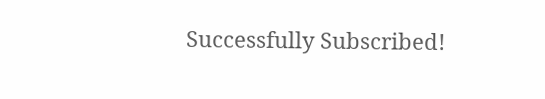Successfully Subscribed!